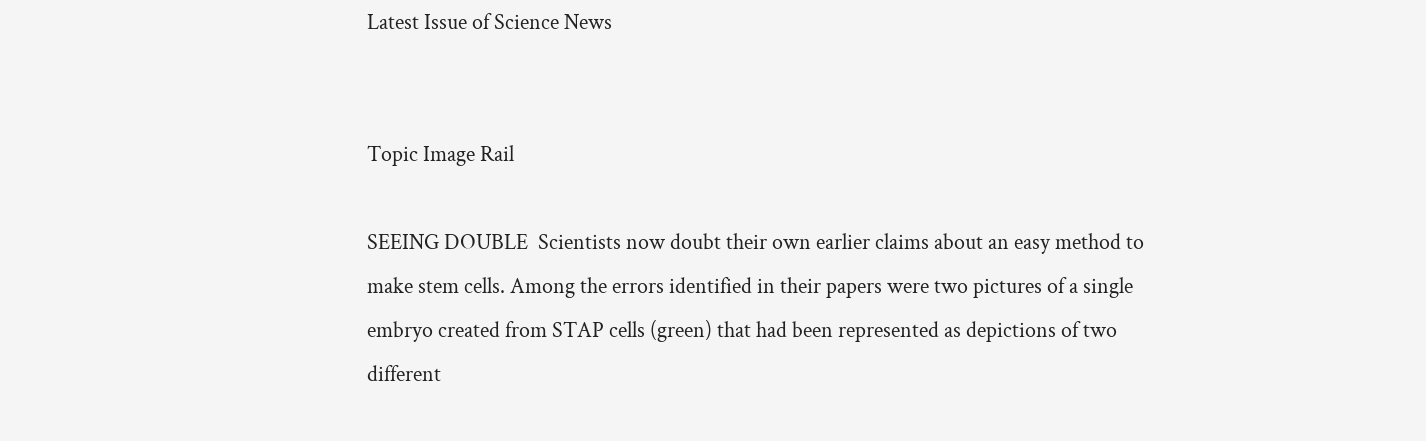Latest Issue of Science News


Topic Image Rail

SEEING DOUBLE  Scientists now doubt their own earlier claims about an easy method to make stem cells. Among the errors identified in their papers were two pictures of a single embryo created from STAP cells (green) that had been represented as depictions of two different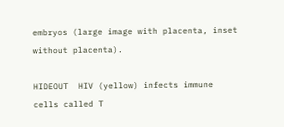embryos (large image with placenta, inset without placenta).

HIDEOUT  HIV (yellow) infects immune cells called T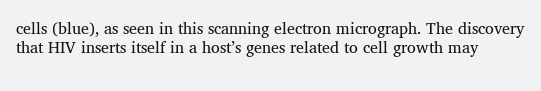cells (blue), as seen in this scanning electron micrograph. The discovery that HIV inserts itself in a host’s genes related to cell growth may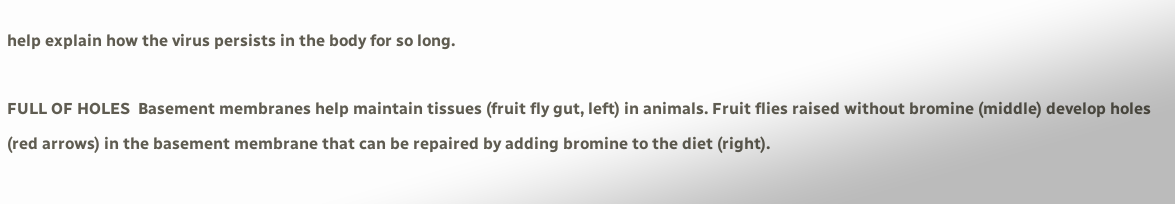help explain how the virus persists in the body for so long.

FULL OF HOLES  Basement membranes help maintain tissues (fruit fly gut, left) in animals. Fruit flies raised without bromine (middle) develop holes (red arrows) in the basement membrane that can be repaired by adding bromine to the diet (right).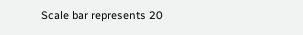Scale bar represents 20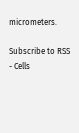micrometers.

Subscribe to RSS - Cells